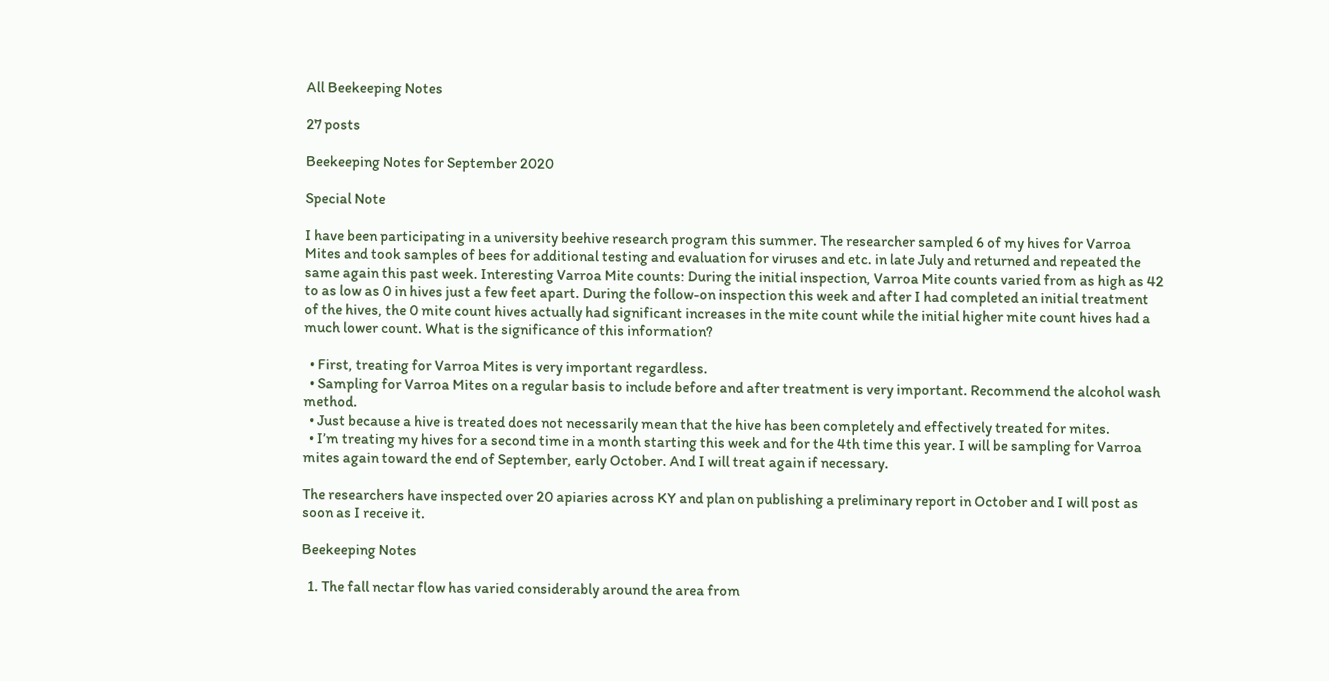All Beekeeping Notes

27 posts

Beekeeping Notes for September 2020

Special Note

I have been participating in a university beehive research program this summer. The researcher sampled 6 of my hives for Varroa Mites and took samples of bees for additional testing and evaluation for viruses and etc. in late July and returned and repeated the same again this past week. Interesting Varroa Mite counts: During the initial inspection, Varroa Mite counts varied from as high as 42 to as low as 0 in hives just a few feet apart. During the follow-on inspection this week and after I had completed an initial treatment of the hives, the 0 mite count hives actually had significant increases in the mite count while the initial higher mite count hives had a much lower count. What is the significance of this information?

  • First, treating for Varroa Mites is very important regardless.
  • Sampling for Varroa Mites on a regular basis to include before and after treatment is very important. Recommend the alcohol wash method.
  • Just because a hive is treated does not necessarily mean that the hive has been completely and effectively treated for mites.
  • I’m treating my hives for a second time in a month starting this week and for the 4th time this year. I will be sampling for Varroa mites again toward the end of September, early October. And I will treat again if necessary.

The researchers have inspected over 20 apiaries across KY and plan on publishing a preliminary report in October and I will post as soon as I receive it.

Beekeeping Notes

  1. The fall nectar flow has varied considerably around the area from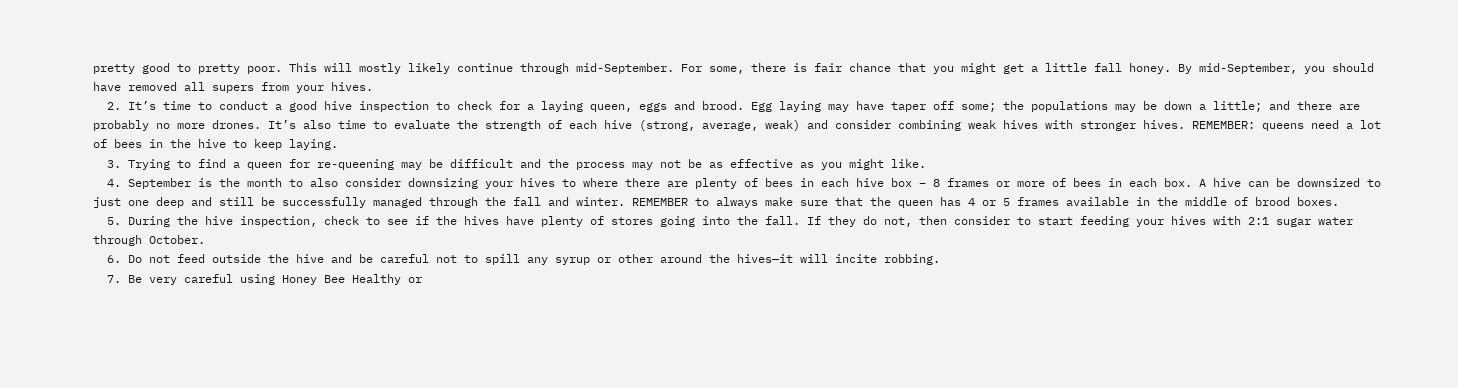pretty good to pretty poor. This will mostly likely continue through mid-September. For some, there is fair chance that you might get a little fall honey. By mid-September, you should have removed all supers from your hives.
  2. It’s time to conduct a good hive inspection to check for a laying queen, eggs and brood. Egg laying may have taper off some; the populations may be down a little; and there are probably no more drones. It’s also time to evaluate the strength of each hive (strong, average, weak) and consider combining weak hives with stronger hives. REMEMBER: queens need a lot of bees in the hive to keep laying.
  3. Trying to find a queen for re-queening may be difficult and the process may not be as effective as you might like.
  4. September is the month to also consider downsizing your hives to where there are plenty of bees in each hive box – 8 frames or more of bees in each box. A hive can be downsized to just one deep and still be successfully managed through the fall and winter. REMEMBER to always make sure that the queen has 4 or 5 frames available in the middle of brood boxes.
  5. During the hive inspection, check to see if the hives have plenty of stores going into the fall. If they do not, then consider to start feeding your hives with 2:1 sugar water through October.
  6. Do not feed outside the hive and be careful not to spill any syrup or other around the hives—it will incite robbing.
  7. Be very careful using Honey Bee Healthy or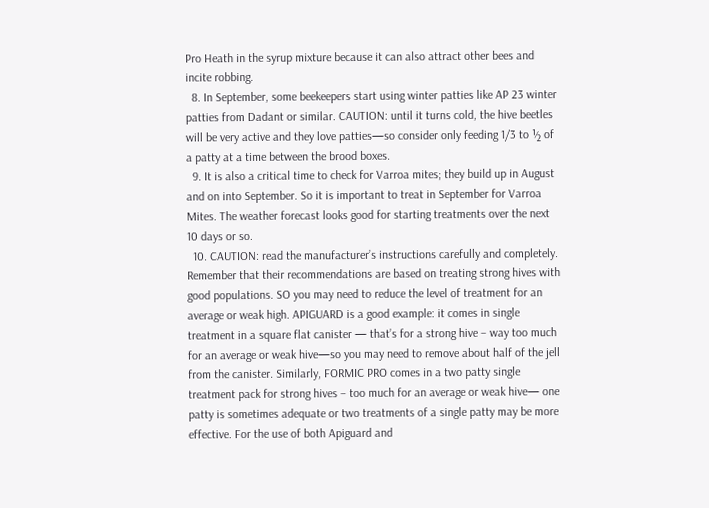Pro Heath in the syrup mixture because it can also attract other bees and incite robbing.
  8. In September, some beekeepers start using winter patties like AP 23 winter patties from Dadant or similar. CAUTION: until it turns cold, the hive beetles will be very active and they love patties—so consider only feeding 1/3 to ½ of a patty at a time between the brood boxes.
  9. It is also a critical time to check for Varroa mites; they build up in August and on into September. So it is important to treat in September for Varroa Mites. The weather forecast looks good for starting treatments over the next 10 days or so.
  10. CAUTION: read the manufacturer’s instructions carefully and completely. Remember that their recommendations are based on treating strong hives with good populations. SO you may need to reduce the level of treatment for an average or weak high. APIGUARD is a good example: it comes in single treatment in a square flat canister — that’s for a strong hive – way too much for an average or weak hive—so you may need to remove about half of the jell from the canister. Similarly, FORMIC PRO comes in a two patty single treatment pack for strong hives – too much for an average or weak hive— one patty is sometimes adequate or two treatments of a single patty may be more effective. For the use of both Apiguard and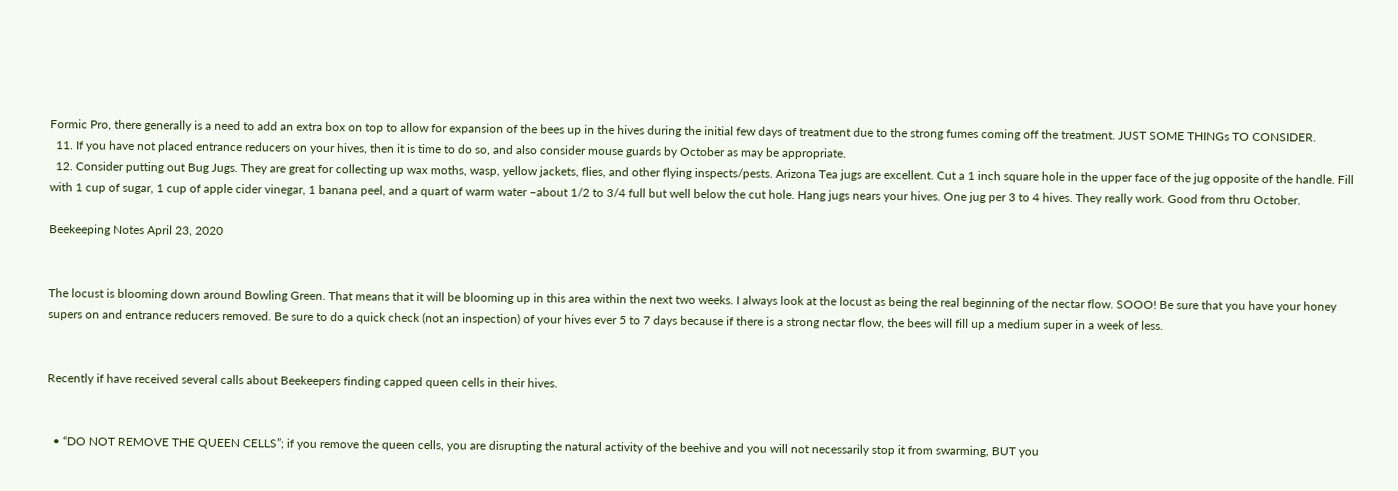Formic Pro, there generally is a need to add an extra box on top to allow for expansion of the bees up in the hives during the initial few days of treatment due to the strong fumes coming off the treatment. JUST SOME THINGs TO CONSIDER.
  11. If you have not placed entrance reducers on your hives, then it is time to do so, and also consider mouse guards by October as may be appropriate.
  12. Consider putting out Bug Jugs. They are great for collecting up wax moths, wasp, yellow jackets, flies, and other flying inspects/pests. Arizona Tea jugs are excellent. Cut a 1 inch square hole in the upper face of the jug opposite of the handle. Fill with 1 cup of sugar, 1 cup of apple cider vinegar, 1 banana peel, and a quart of warm water –about 1/2 to 3/4 full but well below the cut hole. Hang jugs nears your hives. One jug per 3 to 4 hives. They really work. Good from thru October.

Beekeeping Notes April 23, 2020


The locust is blooming down around Bowling Green. That means that it will be blooming up in this area within the next two weeks. I always look at the locust as being the real beginning of the nectar flow. SOOO! Be sure that you have your honey supers on and entrance reducers removed. Be sure to do a quick check (not an inspection) of your hives ever 5 to 7 days because if there is a strong nectar flow, the bees will fill up a medium super in a week of less.


Recently if have received several calls about Beekeepers finding capped queen cells in their hives.


  • “DO NOT REMOVE THE QUEEN CELLS”; if you remove the queen cells, you are disrupting the natural activity of the beehive and you will not necessarily stop it from swarming, BUT you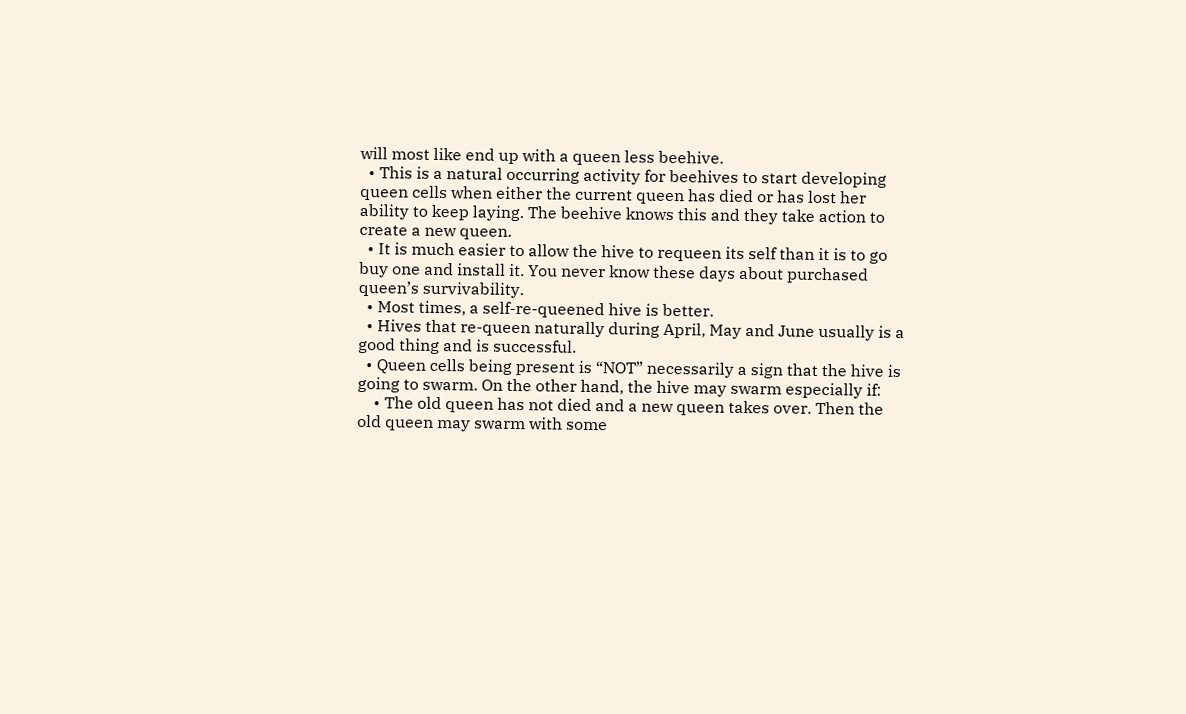will most like end up with a queen less beehive.
  • This is a natural occurring activity for beehives to start developing queen cells when either the current queen has died or has lost her ability to keep laying. The beehive knows this and they take action to create a new queen.
  • It is much easier to allow the hive to requeen its self than it is to go buy one and install it. You never know these days about purchased queen’s survivability.
  • Most times, a self-re-queened hive is better.
  • Hives that re-queen naturally during April, May and June usually is a good thing and is successful.
  • Queen cells being present is “NOT” necessarily a sign that the hive is going to swarm. On the other hand, the hive may swarm especially if:
    • The old queen has not died and a new queen takes over. Then the old queen may swarm with some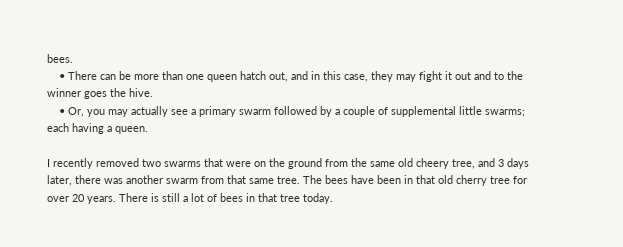bees.
    • There can be more than one queen hatch out, and in this case, they may fight it out and to the winner goes the hive.
    • Or, you may actually see a primary swarm followed by a couple of supplemental little swarms; each having a queen.

I recently removed two swarms that were on the ground from the same old cheery tree, and 3 days later, there was another swarm from that same tree. The bees have been in that old cherry tree for over 20 years. There is still a lot of bees in that tree today.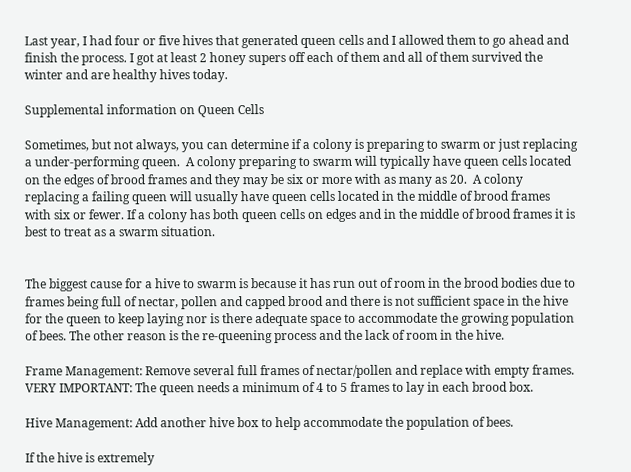Last year, I had four or five hives that generated queen cells and I allowed them to go ahead and finish the process. I got at least 2 honey supers off each of them and all of them survived the winter and are healthy hives today.

Supplemental information on Queen Cells

Sometimes, but not always, you can determine if a colony is preparing to swarm or just replacing a under-performing queen.  A colony preparing to swarm will typically have queen cells located on the edges of brood frames and they may be six or more with as many as 20.  A colony replacing a failing queen will usually have queen cells located in the middle of brood frames with six or fewer. If a colony has both queen cells on edges and in the middle of brood frames it is best to treat as a swarm situation.


The biggest cause for a hive to swarm is because it has run out of room in the brood bodies due to frames being full of nectar, pollen and capped brood and there is not sufficient space in the hive for the queen to keep laying nor is there adequate space to accommodate the growing population of bees. The other reason is the re-queening process and the lack of room in the hive.

Frame Management: Remove several full frames of nectar/pollen and replace with empty frames. VERY IMPORTANT: The queen needs a minimum of 4 to 5 frames to lay in each brood box.

Hive Management: Add another hive box to help accommodate the population of bees.

If the hive is extremely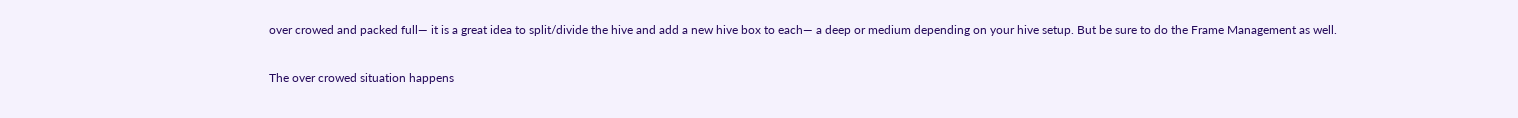over crowed and packed full— it is a great idea to split/divide the hive and add a new hive box to each— a deep or medium depending on your hive setup. But be sure to do the Frame Management as well.

The over crowed situation happens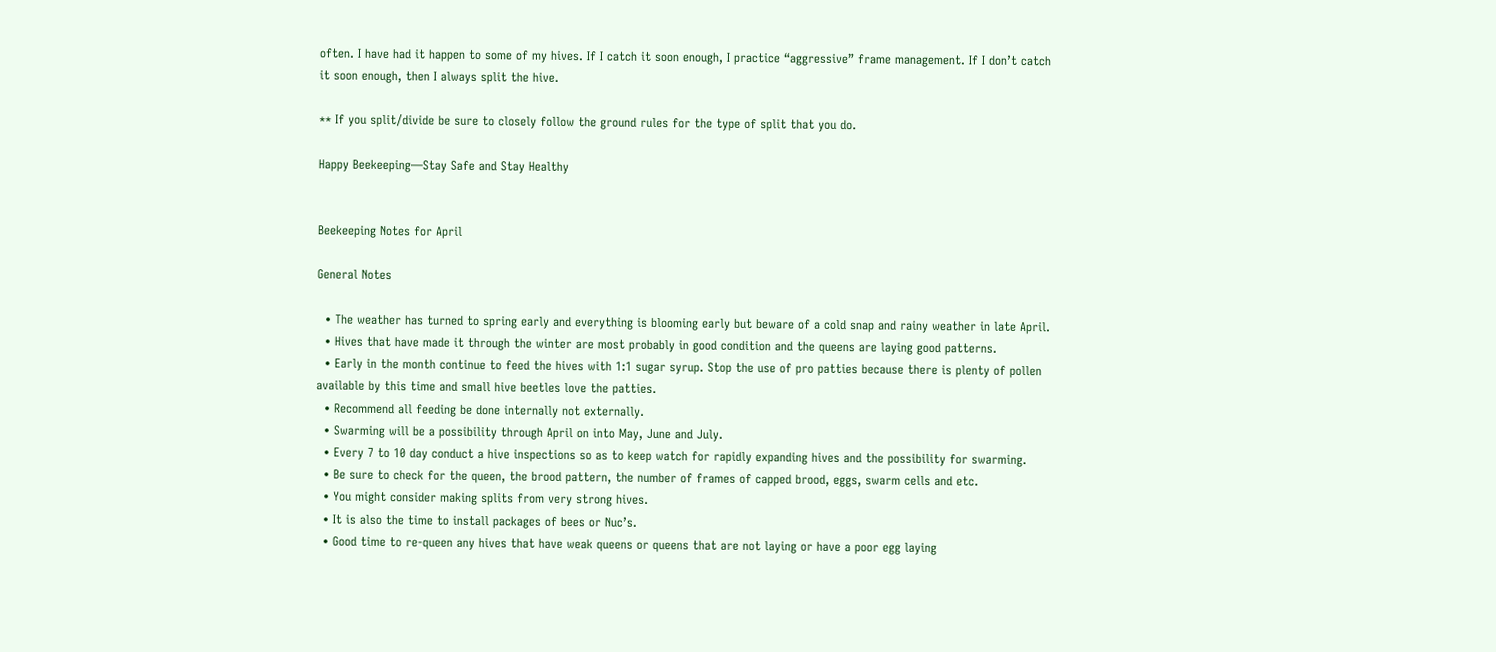often. I have had it happen to some of my hives. If I catch it soon enough, I practice “aggressive” frame management. If I don’t catch it soon enough, then I always split the hive.

** If you split/divide be sure to closely follow the ground rules for the type of split that you do.

Happy Beekeeping—Stay Safe and Stay Healthy


Beekeeping Notes for April

General Notes

  • The weather has turned to spring early and everything is blooming early but beware of a cold snap and rainy weather in late April.
  • Hives that have made it through the winter are most probably in good condition and the queens are laying good patterns.
  • Early in the month continue to feed the hives with 1:1 sugar syrup. Stop the use of pro patties because there is plenty of pollen available by this time and small hive beetles love the patties.
  • Recommend all feeding be done internally not externally.
  • Swarming will be a possibility through April on into May, June and July.
  • Every 7 to 10 day conduct a hive inspections so as to keep watch for rapidly expanding hives and the possibility for swarming.
  • Be sure to check for the queen, the brood pattern, the number of frames of capped brood, eggs, swarm cells and etc.
  • You might consider making splits from very strong hives.
  • It is also the time to install packages of bees or Nuc’s.
  • Good time to re-queen any hives that have weak queens or queens that are not laying or have a poor egg laying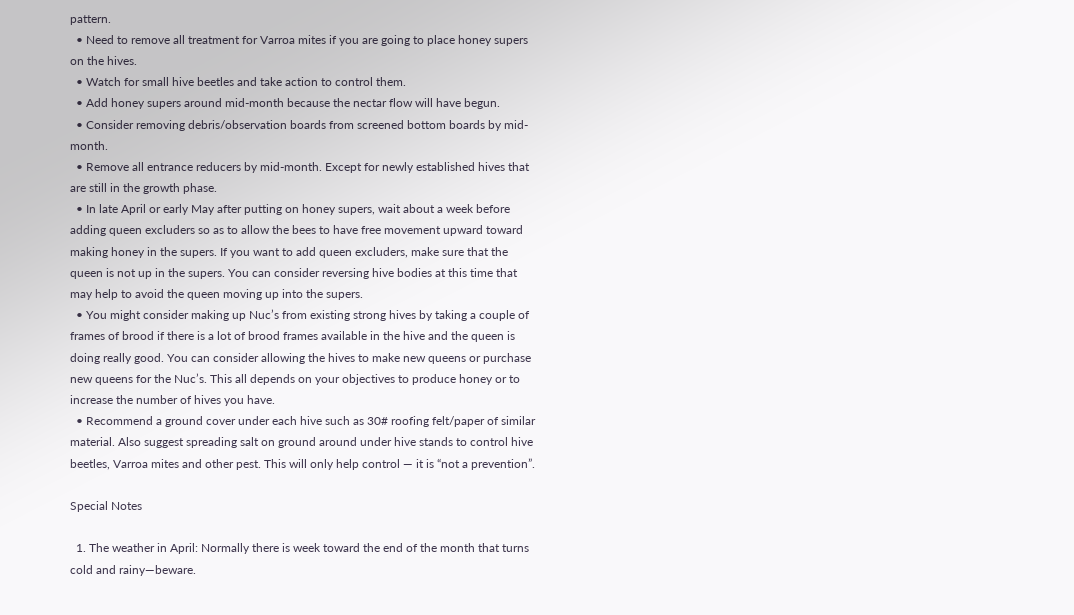pattern.
  • Need to remove all treatment for Varroa mites if you are going to place honey supers on the hives.
  • Watch for small hive beetles and take action to control them.
  • Add honey supers around mid-month because the nectar flow will have begun.
  • Consider removing debris/observation boards from screened bottom boards by mid-month.
  • Remove all entrance reducers by mid-month. Except for newly established hives that are still in the growth phase.
  • In late April or early May after putting on honey supers, wait about a week before adding queen excluders so as to allow the bees to have free movement upward toward making honey in the supers. If you want to add queen excluders, make sure that the queen is not up in the supers. You can consider reversing hive bodies at this time that may help to avoid the queen moving up into the supers.
  • You might consider making up Nuc’s from existing strong hives by taking a couple of frames of brood if there is a lot of brood frames available in the hive and the queen is doing really good. You can consider allowing the hives to make new queens or purchase new queens for the Nuc’s. This all depends on your objectives to produce honey or to increase the number of hives you have.
  • Recommend a ground cover under each hive such as 30# roofing felt/paper of similar material. Also suggest spreading salt on ground around under hive stands to control hive beetles, Varroa mites and other pest. This will only help control — it is “not a prevention”.

Special Notes

  1. The weather in April: Normally there is week toward the end of the month that turns cold and rainy—beware.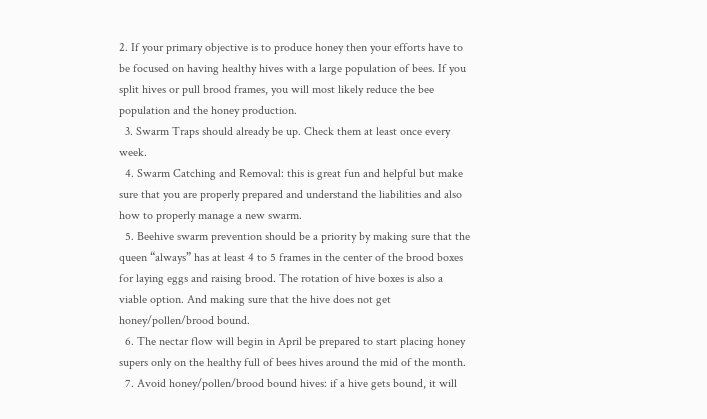2. If your primary objective is to produce honey then your efforts have to be focused on having healthy hives with a large population of bees. If you split hives or pull brood frames, you will most likely reduce the bee population and the honey production.
  3. Swarm Traps should already be up. Check them at least once every week.
  4. Swarm Catching and Removal: this is great fun and helpful but make sure that you are properly prepared and understand the liabilities and also how to properly manage a new swarm.
  5. Beehive swarm prevention should be a priority by making sure that the queen “always” has at least 4 to 5 frames in the center of the brood boxes for laying eggs and raising brood. The rotation of hive boxes is also a viable option. And making sure that the hive does not get honey/pollen/brood bound.
  6. The nectar flow will begin in April be prepared to start placing honey supers only on the healthy full of bees hives around the mid of the month.
  7. Avoid honey/pollen/brood bound hives: if a hive gets bound, it will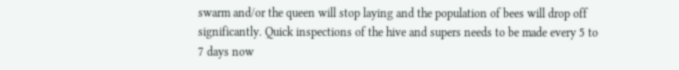swarm and/or the queen will stop laying and the population of bees will drop off significantly. Quick inspections of the hive and supers needs to be made every 5 to 7 days now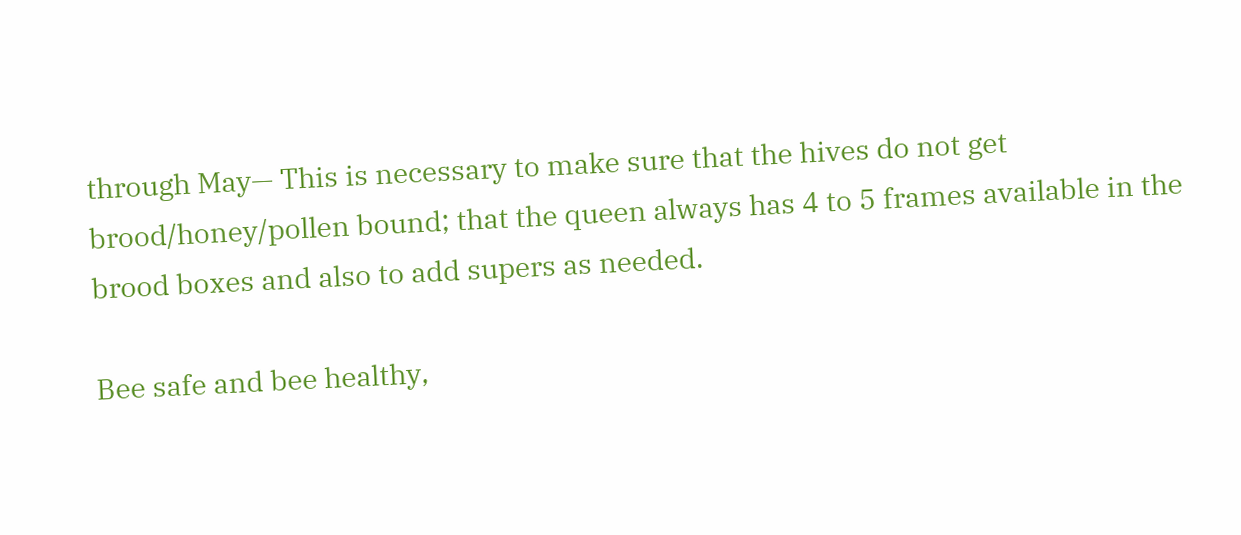through May— This is necessary to make sure that the hives do not get brood/honey/pollen bound; that the queen always has 4 to 5 frames available in the brood boxes and also to add supers as needed.

Bee safe and bee healthy,